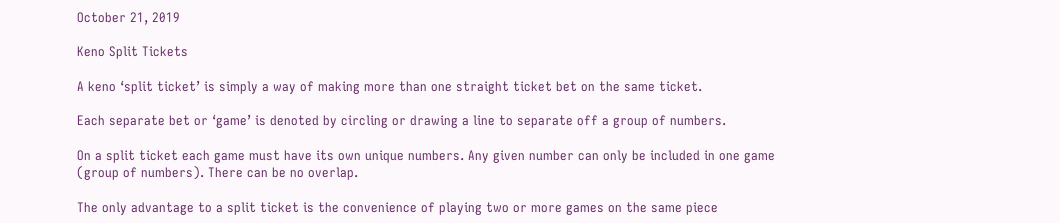October 21, 2019

Keno Split Tickets

A keno ‘split ticket’ is simply a way of making more than one straight ticket bet on the same ticket.

Each separate bet or ‘game’ is denoted by circling or drawing a line to separate off a group of numbers.

On a split ticket each game must have its own unique numbers. Any given number can only be included in one game (group of numbers). There can be no overlap.

The only advantage to a split ticket is the convenience of playing two or more games on the same piece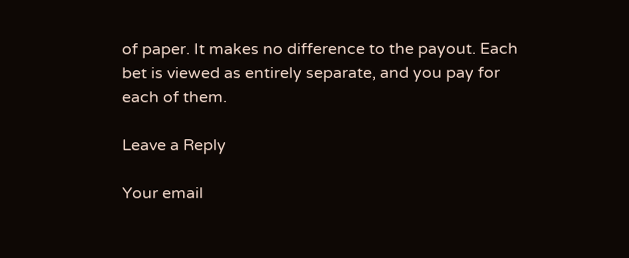of paper. It makes no difference to the payout. Each bet is viewed as entirely separate, and you pay for each of them.

Leave a Reply

Your email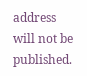address will not be published.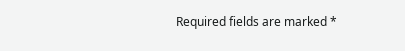Required fields are marked *